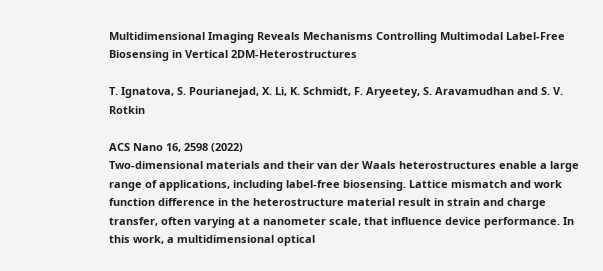Multidimensional Imaging Reveals Mechanisms Controlling Multimodal Label-Free Biosensing in Vertical 2DM-Heterostructures

T. Ignatova, S. Pourianejad, X. Li, K. Schmidt, F. Aryeetey, S. Aravamudhan and S. V. Rotkin

ACS Nano 16, 2598 (2022)
Two-dimensional materials and their van der Waals heterostructures enable a large range of applications, including label-free biosensing. Lattice mismatch and work function difference in the heterostructure material result in strain and charge transfer, often varying at a nanometer scale, that influence device performance. In this work, a multidimensional optical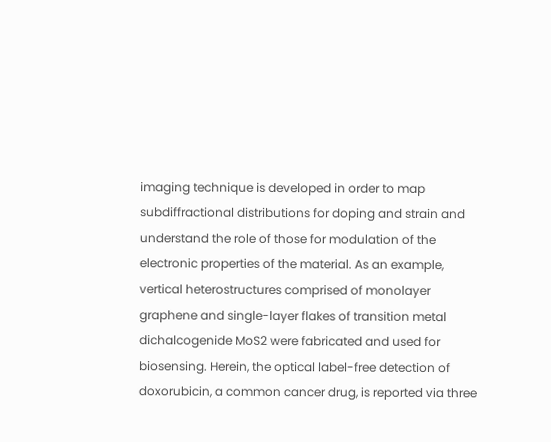imaging technique is developed in order to map subdiffractional distributions for doping and strain and understand the role of those for modulation of the electronic properties of the material. As an example, vertical heterostructures comprised of monolayer graphene and single-layer flakes of transition metal dichalcogenide MoS2 were fabricated and used for biosensing. Herein, the optical label-free detection of doxorubicin, a common cancer drug, is reported via three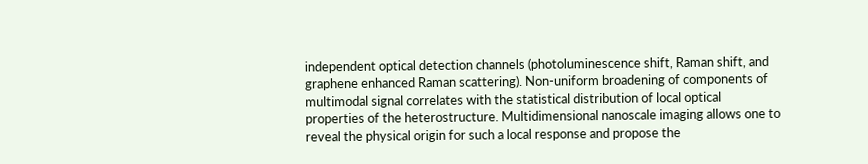independent optical detection channels (photoluminescence shift, Raman shift, and graphene enhanced Raman scattering). Non-uniform broadening of components of multimodal signal correlates with the statistical distribution of local optical properties of the heterostructure. Multidimensional nanoscale imaging allows one to reveal the physical origin for such a local response and propose the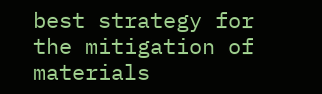best strategy for the mitigation of materials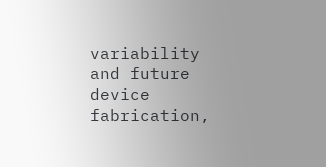variability and future device fabrication,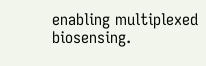enabling multiplexed biosensing.